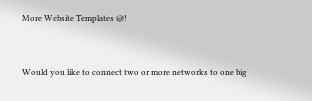More Website Templates @!


Would you like to connect two or more networks to one big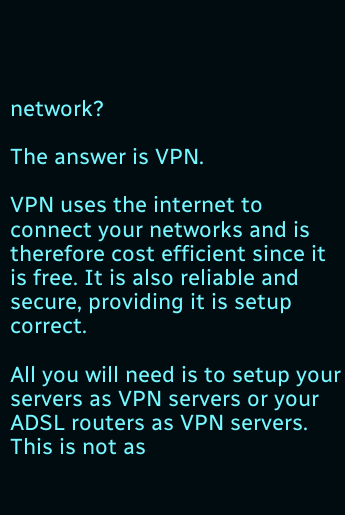network?

The answer is VPN.

VPN uses the internet to connect your networks and is therefore cost efficient since it is free. It is also reliable and secure, providing it is setup correct.

All you will need is to setup your servers as VPN servers or your ADSL routers as VPN servers.
This is not as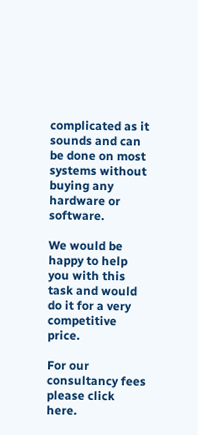complicated as it sounds and can be done on most systems without buying any hardware or software.

We would be happy to help you with this task and would do it for a very competitive price.

For our consultancy fees please click here.